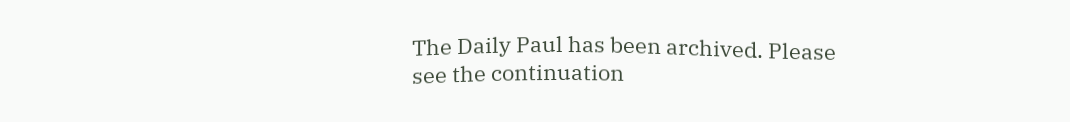The Daily Paul has been archived. Please see the continuation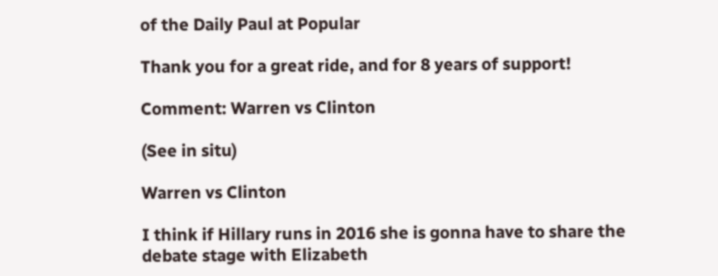of the Daily Paul at Popular

Thank you for a great ride, and for 8 years of support!

Comment: Warren vs Clinton

(See in situ)

Warren vs Clinton

I think if Hillary runs in 2016 she is gonna have to share the debate stage with Elizabeth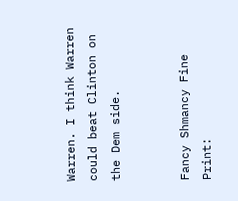Warren. I think Warren could beat Clinton on the Dem side.


Fancy Shmancy Fine Print: